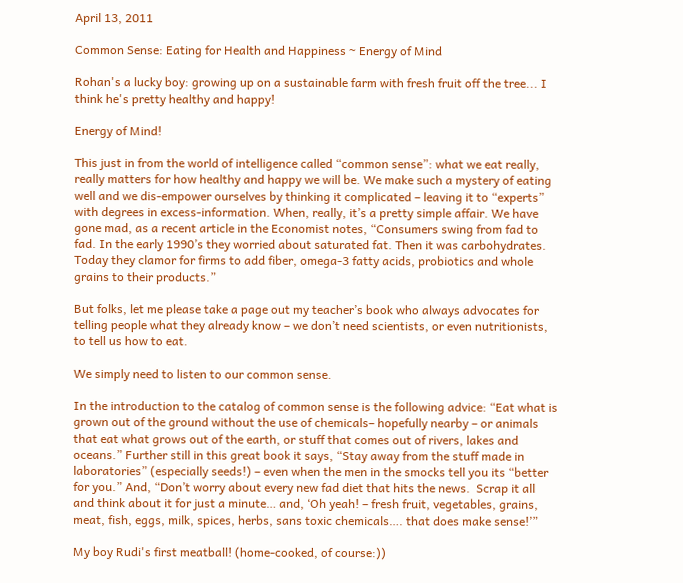April 13, 2011

Common Sense: Eating for Health and Happiness ~ Energy of Mind

Rohan's a lucky boy: growing up on a sustainable farm with fresh fruit off the tree... I think he's pretty healthy and happy!

Energy of Mind!

This just in from the world of intelligence called “common sense”: what we eat really, really matters for how healthy and happy we will be. We make such a mystery of eating well and we dis-empower ourselves by thinking it complicated – leaving it to “experts” with degrees in excess-information. When, really, it’s a pretty simple affair. We have gone mad, as a recent article in the Economist notes, “Consumers swing from fad to fad. In the early 1990’s they worried about saturated fat. Then it was carbohydrates. Today they clamor for firms to add fiber, omega-3 fatty acids, probiotics and whole grains to their products.”

But folks, let me please take a page out my teacher’s book who always advocates for telling people what they already know – we don’t need scientists, or even nutritionists, to tell us how to eat.

We simply need to listen to our common sense.

In the introduction to the catalog of common sense is the following advice: “Eat what is grown out of the ground without the use of chemicals– hopefully nearby – or animals that eat what grows out of the earth, or stuff that comes out of rivers, lakes and oceans.” Further still in this great book it says, “Stay away from the stuff made in laboratories” (especially seeds!) – even when the men in the smocks tell you its “better for you.” And, “Don’t worry about every new fad diet that hits the news.  Scrap it all and think about it for just a minute… and, ‘Oh yeah! – fresh fruit, vegetables, grains, meat, fish, eggs, milk, spices, herbs, sans toxic chemicals…. that does make sense!’”

My boy Rudi's first meatball! (home-cooked, of course:))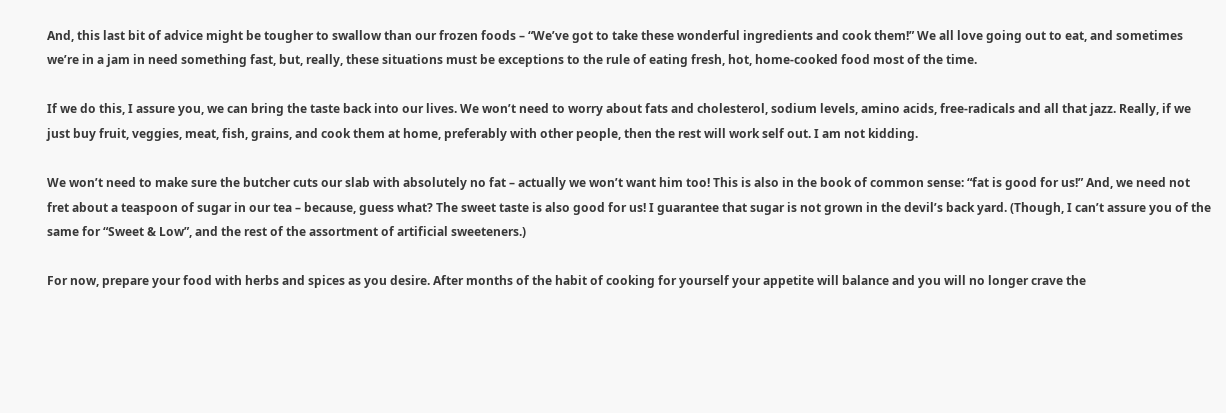And, this last bit of advice might be tougher to swallow than our frozen foods – “We’ve got to take these wonderful ingredients and cook them!” We all love going out to eat, and sometimes we’re in a jam in need something fast, but, really, these situations must be exceptions to the rule of eating fresh, hot, home-cooked food most of the time.

If we do this, I assure you, we can bring the taste back into our lives. We won’t need to worry about fats and cholesterol, sodium levels, amino acids, free-radicals and all that jazz. Really, if we just buy fruit, veggies, meat, fish, grains, and cook them at home, preferably with other people, then the rest will work self out. I am not kidding.

We won’t need to make sure the butcher cuts our slab with absolutely no fat – actually we won’t want him too! This is also in the book of common sense: “fat is good for us!” And, we need not fret about a teaspoon of sugar in our tea – because, guess what? The sweet taste is also good for us! I guarantee that sugar is not grown in the devil’s back yard. (Though, I can’t assure you of the same for “Sweet & Low”, and the rest of the assortment of artificial sweeteners.)

For now, prepare your food with herbs and spices as you desire. After months of the habit of cooking for yourself your appetite will balance and you will no longer crave the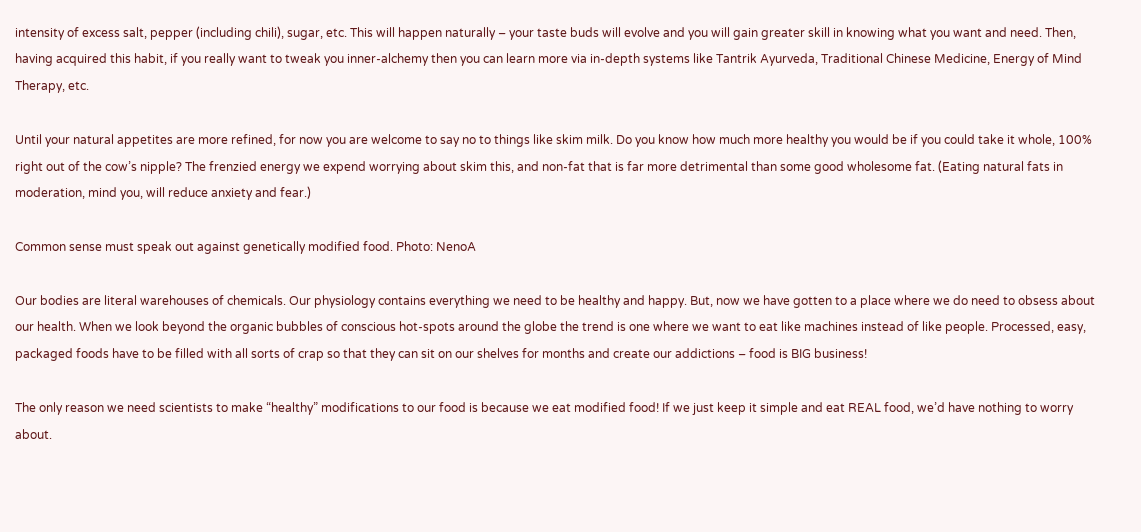intensity of excess salt, pepper (including chili), sugar, etc. This will happen naturally – your taste buds will evolve and you will gain greater skill in knowing what you want and need. Then, having acquired this habit, if you really want to tweak you inner-alchemy then you can learn more via in-depth systems like Tantrik Ayurveda, Traditional Chinese Medicine, Energy of Mind Therapy, etc.

Until your natural appetites are more refined, for now you are welcome to say no to things like skim milk. Do you know how much more healthy you would be if you could take it whole, 100% right out of the cow’s nipple? The frenzied energy we expend worrying about skim this, and non-fat that is far more detrimental than some good wholesome fat. (Eating natural fats in moderation, mind you, will reduce anxiety and fear.)

Common sense must speak out against genetically modified food. Photo: NenoA

Our bodies are literal warehouses of chemicals. Our physiology contains everything we need to be healthy and happy. But, now we have gotten to a place where we do need to obsess about our health. When we look beyond the organic bubbles of conscious hot-spots around the globe the trend is one where we want to eat like machines instead of like people. Processed, easy, packaged foods have to be filled with all sorts of crap so that they can sit on our shelves for months and create our addictions – food is BIG business!

The only reason we need scientists to make “healthy” modifications to our food is because we eat modified food! If we just keep it simple and eat REAL food, we’d have nothing to worry about.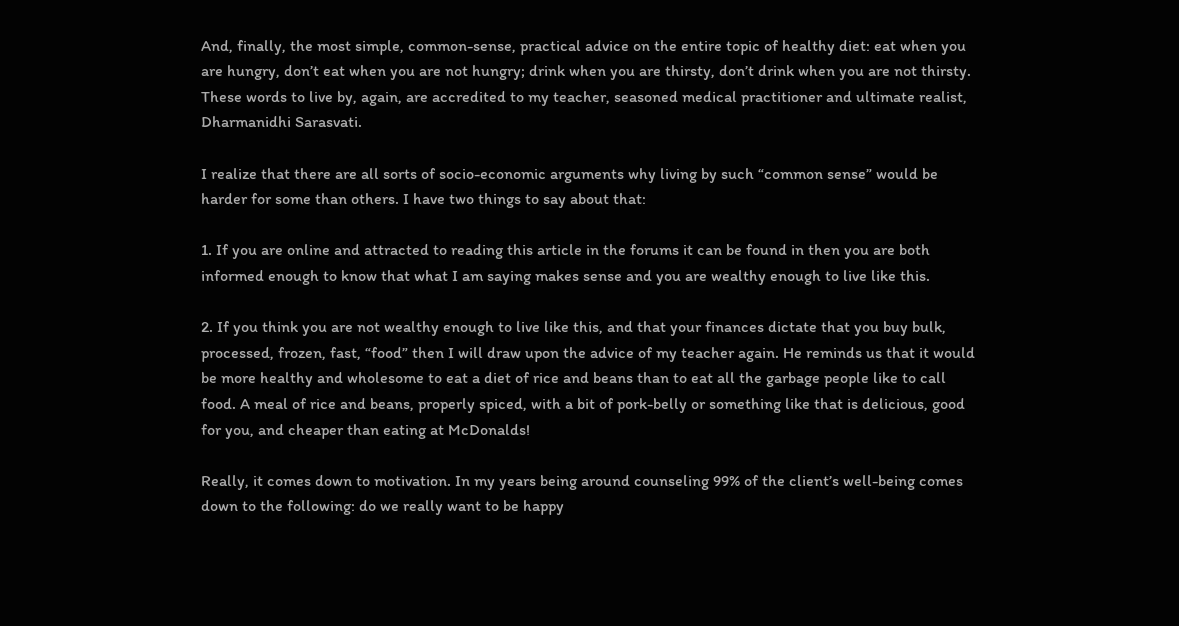And, finally, the most simple, common-sense, practical advice on the entire topic of healthy diet: eat when you are hungry, don’t eat when you are not hungry; drink when you are thirsty, don’t drink when you are not thirsty. These words to live by, again, are accredited to my teacher, seasoned medical practitioner and ultimate realist, Dharmanidhi Sarasvati.

I realize that there are all sorts of socio-economic arguments why living by such “common sense” would be harder for some than others. I have two things to say about that:

1. If you are online and attracted to reading this article in the forums it can be found in then you are both informed enough to know that what I am saying makes sense and you are wealthy enough to live like this.

2. If you think you are not wealthy enough to live like this, and that your finances dictate that you buy bulk, processed, frozen, fast, “food” then I will draw upon the advice of my teacher again. He reminds us that it would be more healthy and wholesome to eat a diet of rice and beans than to eat all the garbage people like to call food. A meal of rice and beans, properly spiced, with a bit of pork-belly or something like that is delicious, good for you, and cheaper than eating at McDonalds!

Really, it comes down to motivation. In my years being around counseling 99% of the client’s well-being comes down to the following: do we really want to be happy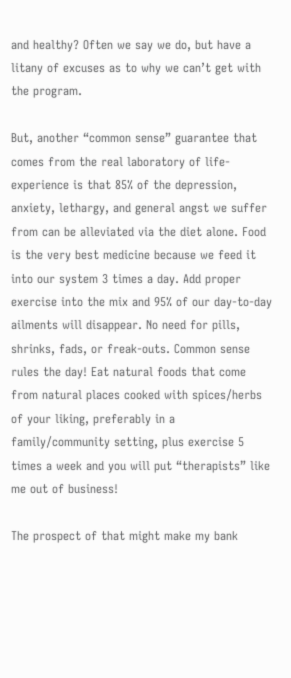and healthy? Often we say we do, but have a litany of excuses as to why we can’t get with the program.

But, another “common sense” guarantee that comes from the real laboratory of life-experience is that 85% of the depression, anxiety, lethargy, and general angst we suffer from can be alleviated via the diet alone. Food is the very best medicine because we feed it into our system 3 times a day. Add proper exercise into the mix and 95% of our day-to-day ailments will disappear. No need for pills, shrinks, fads, or freak-outs. Common sense rules the day! Eat natural foods that come from natural places cooked with spices/herbs of your liking, preferably in a family/community setting, plus exercise 5 times a week and you will put “therapists” like me out of business!

The prospect of that might make my bank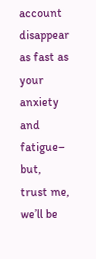account disappear as fast as your anxiety and fatigue– but, trust me, we’ll be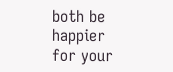both be happier for your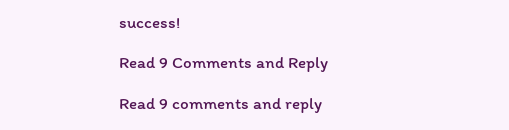success!

Read 9 Comments and Reply

Read 9 comments and reply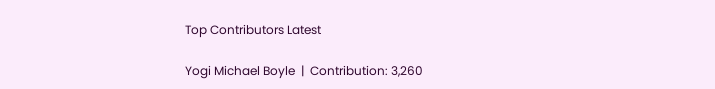Top Contributors Latest

Yogi Michael Boyle  |  Contribution: 3,260